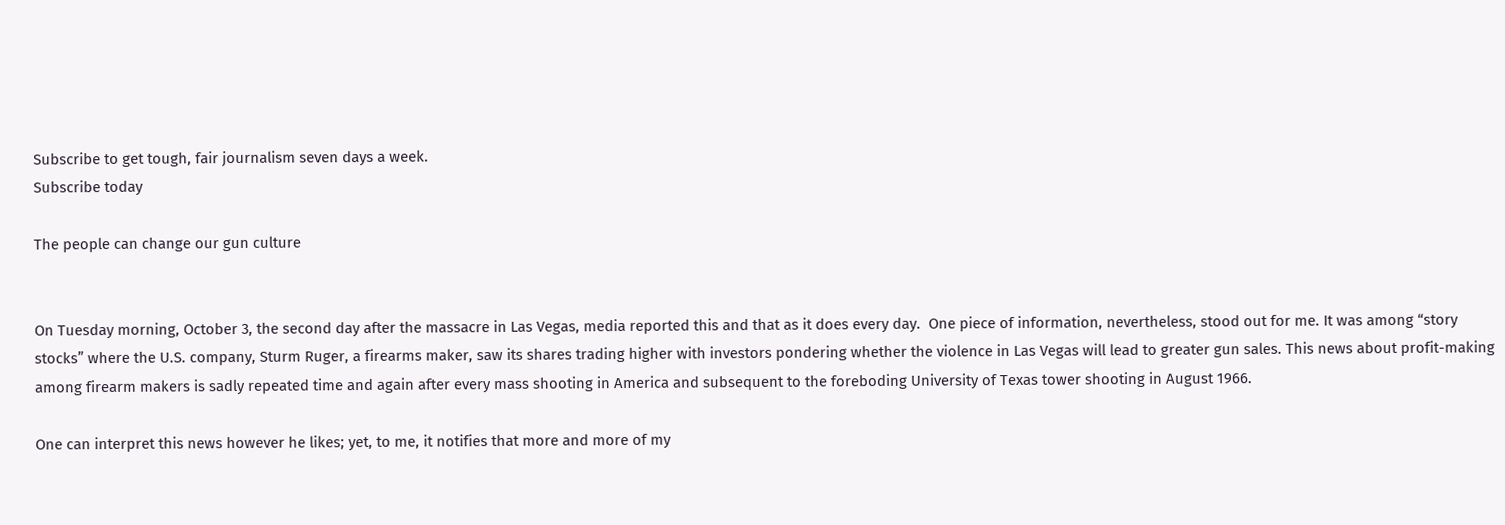Subscribe to get tough, fair journalism seven days a week.
Subscribe today

The people can change our gun culture


On Tuesday morning, October 3, the second day after the massacre in Las Vegas, media reported this and that as it does every day.  One piece of information, nevertheless, stood out for me. It was among “story stocks” where the U.S. company, Sturm Ruger, a firearms maker, saw its shares trading higher with investors pondering whether the violence in Las Vegas will lead to greater gun sales. This news about profit-making among firearm makers is sadly repeated time and again after every mass shooting in America and subsequent to the foreboding University of Texas tower shooting in August 1966.

One can interpret this news however he likes; yet, to me, it notifies that more and more of my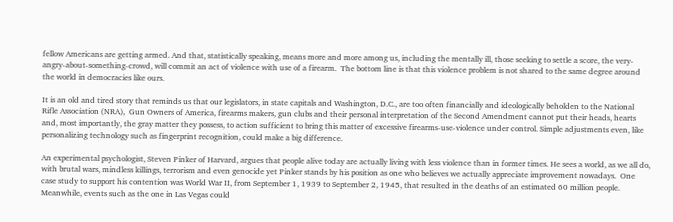fellow Americans are getting armed. And that, statistically speaking, means more and more among us, including the mentally ill, those seeking to settle a score, the very-angry-about-something-crowd, will commit an act of violence with use of a firearm.  The bottom line is that this violence problem is not shared to the same degree around the world in democracies like ours.

It is an old and tired story that reminds us that our legislators, in state capitals and Washington, D.C., are too often financially and ideologically beholden to the National Rifle Association (NRA),  Gun Owners of America, firearms makers, gun clubs and their personal interpretation of the Second Amendment cannot put their heads, hearts and, most importantly, the gray matter they possess, to action sufficient to bring this matter of excessive firearms-use-violence under control. Simple adjustments even, like personalizing technology such as fingerprint recognition, could make a big difference.

An experimental psychologist, Steven Pinker of Harvard, argues that people alive today are actually living with less violence than in former times. He sees a world, as we all do, with brutal wars, mindless killings, terrorism and even genocide yet Pinker stands by his position as one who believes we actually appreciate improvement nowadays.  One case study to support his contention was World War II, from September 1, 1939 to September 2, 1945, that resulted in the deaths of an estimated 60 million people.  Meanwhile, events such as the one in Las Vegas could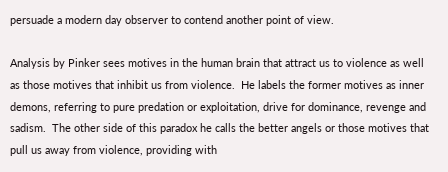persuade a modern day observer to contend another point of view.

Analysis by Pinker sees motives in the human brain that attract us to violence as well as those motives that inhibit us from violence.  He labels the former motives as inner demons, referring to pure predation or exploitation, drive for dominance, revenge and sadism.  The other side of this paradox he calls the better angels or those motives that pull us away from violence, providing with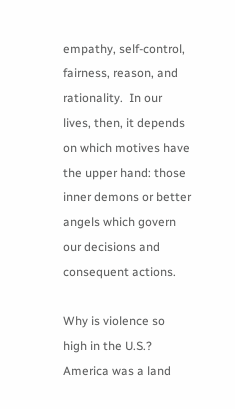empathy, self-control, fairness, reason, and rationality.  In our lives, then, it depends on which motives have the upper hand: those inner demons or better angels which govern our decisions and consequent actions.

Why is violence so high in the U.S.?  America was a land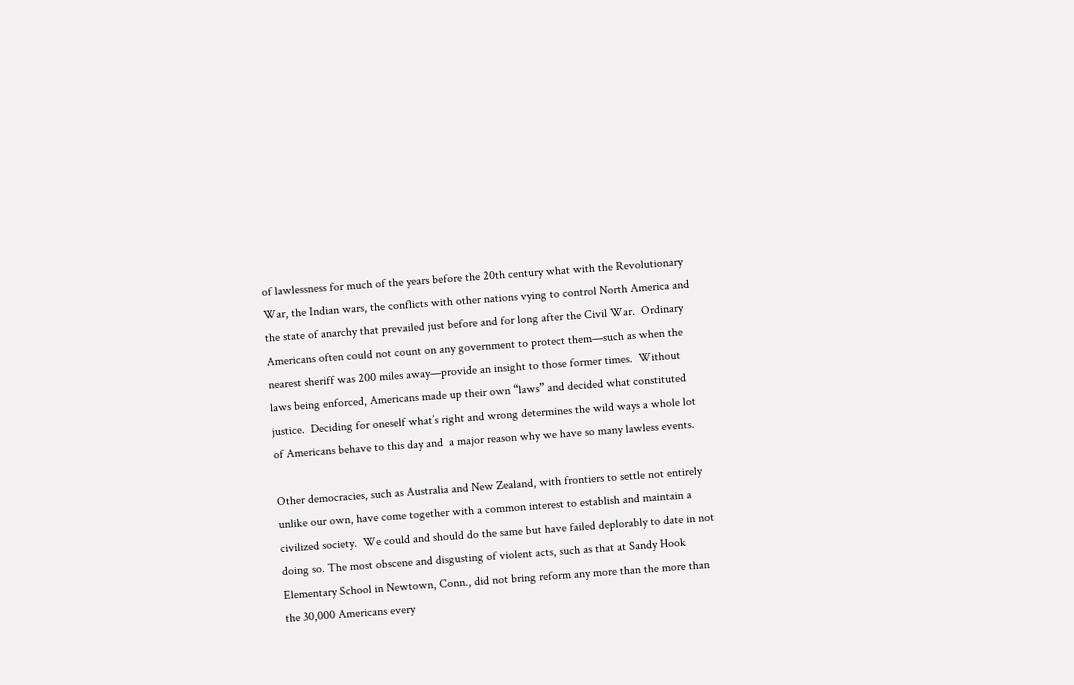of lawlessness for much of the years before the 20th century what with the Revolutionary War, the Indian wars, the conflicts with other nations vying to control North America and the state of anarchy that prevailed just before and for long after the Civil War.  Ordinary Americans often could not count on any government to protect them—such as when the nearest sheriff was 200 miles away—provide an insight to those former times.  Without laws being enforced, Americans made up their own “laws” and decided what constituted justice.  Deciding for oneself what’s right and wrong determines the wild ways a whole lot of Americans behave to this day and  a major reason why we have so many lawless events.

Other democracies, such as Australia and New Zealand, with frontiers to settle not entirely unlike our own, have come together with a common interest to establish and maintain a civilized society.  We could and should do the same but have failed deplorably to date in not doing so. The most obscene and disgusting of violent acts, such as that at Sandy Hook Elementary School in Newtown, Conn., did not bring reform any more than the more than the 30,000 Americans every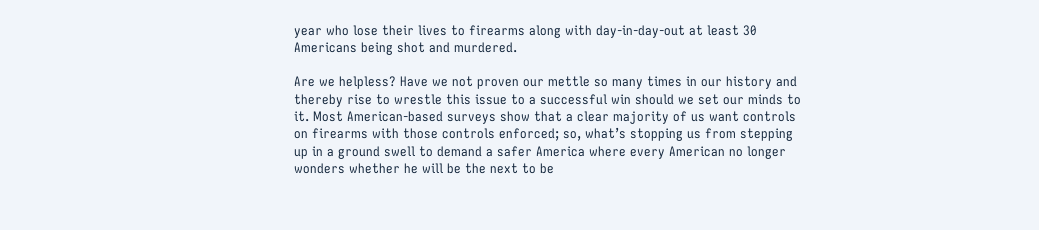year who lose their lives to firearms along with day-in-day-out at least 30 Americans being shot and murdered.

Are we helpless? Have we not proven our mettle so many times in our history and thereby rise to wrestle this issue to a successful win should we set our minds to it. Most American-based surveys show that a clear majority of us want controls on firearms with those controls enforced; so, what’s stopping us from stepping up in a ground swell to demand a safer America where every American no longer wonders whether he will be the next to be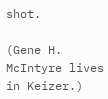shot.

(Gene H. McIntyre lives in Keizer.)